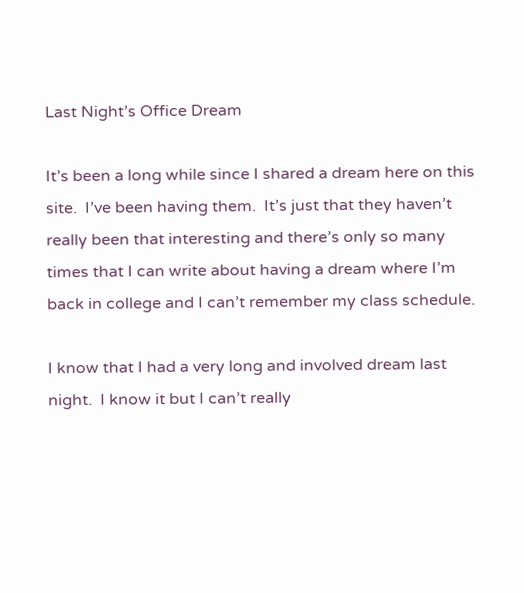Last Night’s Office Dream

It’s been a long while since I shared a dream here on this site.  I’ve been having them.  It’s just that they haven’t really been that interesting and there’s only so many times that I can write about having a dream where I’m back in college and I can’t remember my class schedule.

I know that I had a very long and involved dream last night.  I know it but I can’t really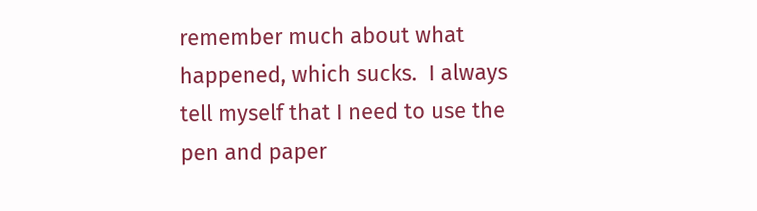remember much about what happened, which sucks.  I always tell myself that I need to use the pen and paper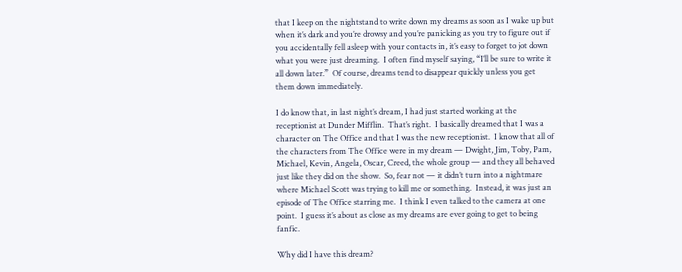that I keep on the nightstand to write down my dreams as soon as I wake up but when it’s dark and you’re drowsy and you’re panicking as you try to figure out if you accidentally fell asleep with your contacts in, it’s easy to forget to jot down what you were just dreaming.  I often find myself saying, “I’ll be sure to write it all down later.”  Of course, dreams tend to disappear quickly unless you get them down immediately.

I do know that, in last night’s dream, I had just started working at the receptionist at Dunder Mifflin.  That’s right.  I basically dreamed that I was a character on The Office and that I was the new receptionist.  I know that all of the characters from The Office were in my dream — Dwight, Jim, Toby, Pam, Michael, Kevin, Angela, Oscar, Creed, the whole group — and they all behaved just like they did on the show.  So, fear not — it didn’t turn into a nightmare where Michael Scott was trying to kill me or something.  Instead, it was just an episode of The Office starring me.  I think I even talked to the camera at one point.  I guess it’s about as close as my dreams are ever going to get to being fanfic.

Why did I have this dream?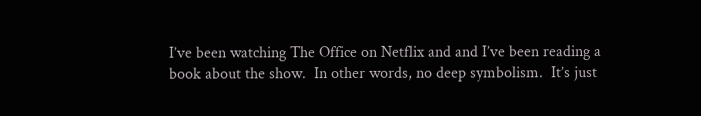I’ve been watching The Office on Netflix and and I’ve been reading a book about the show.  In other words, no deep symbolism.  It’s just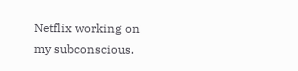Netflix working on my subconscious.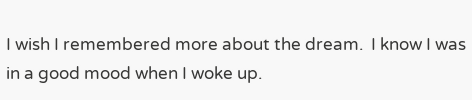I wish I remembered more about the dream.  I know I was in a good mood when I woke up.